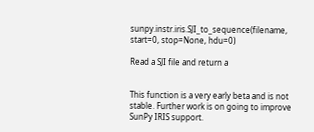sunpy.instr.iris.SJI_to_sequence(filename, start=0, stop=None, hdu=0)

Read a SJI file and return a


This function is a very early beta and is not stable. Further work is on going to improve SunPy IRIS support.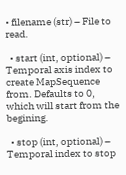• filename (str) – File to read.

  • start (int, optional) – Temporal axis index to create MapSequence from. Defaults to 0, which will start from the begining.

  • stop (int, optional) – Temporal index to stop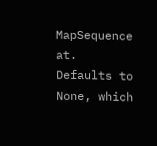MapSequence at. Defaults to None, which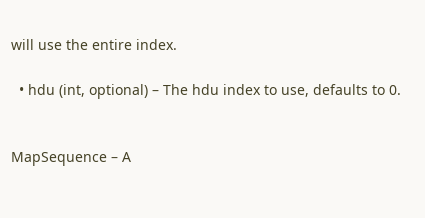will use the entire index.

  • hdu (int, optional) – The hdu index to use, defaults to 0.


MapSequence – A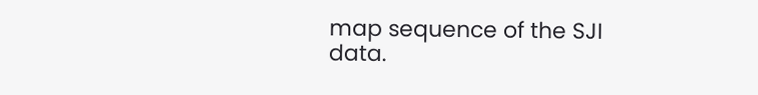map sequence of the SJI data.